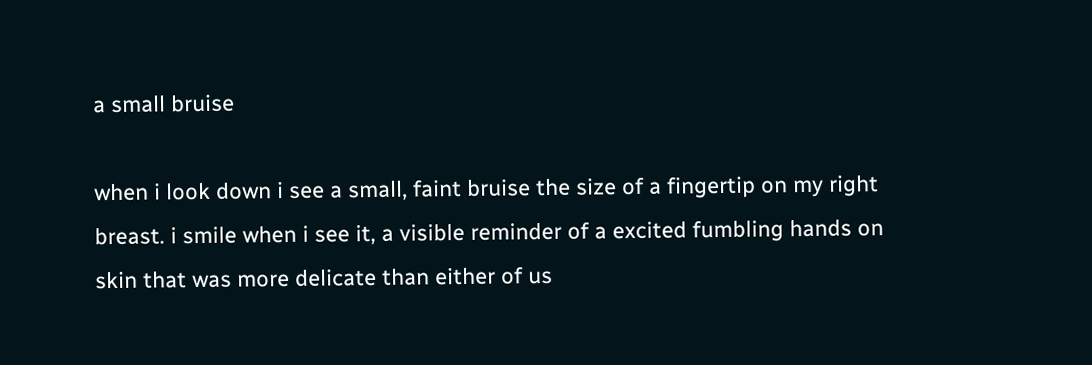a small bruise

when i look down i see a small, faint bruise the size of a fingertip on my right breast. i smile when i see it, a visible reminder of a excited fumbling hands on skin that was more delicate than either of us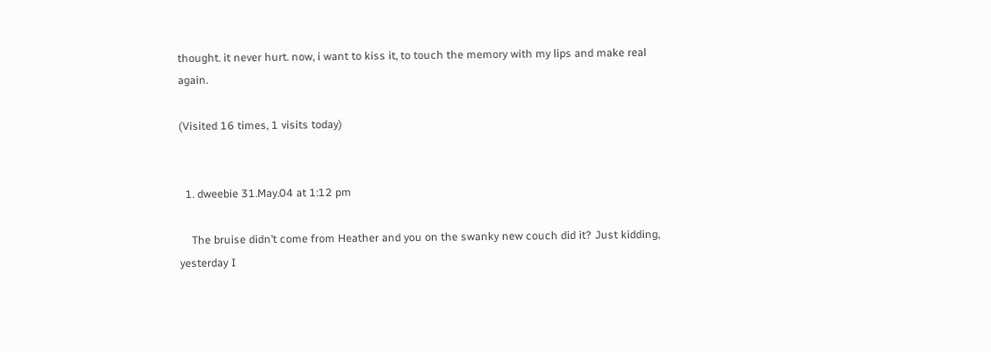thought. it never hurt. now, i want to kiss it, to touch the memory with my lips and make real again.

(Visited 16 times, 1 visits today)


  1. dweebie 31.May.04 at 1:12 pm

    The bruise didn’t come from Heather and you on the swanky new couch did it? Just kidding, yesterday I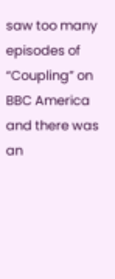saw too many episodes of “Coupling” on BBC America and there was an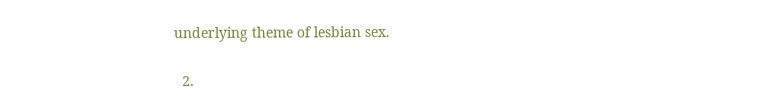underlying theme of lesbian sex.

  2.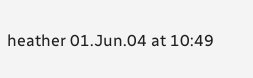heather 01.Jun.04 at 10:49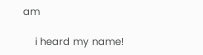am

    i heard my name!